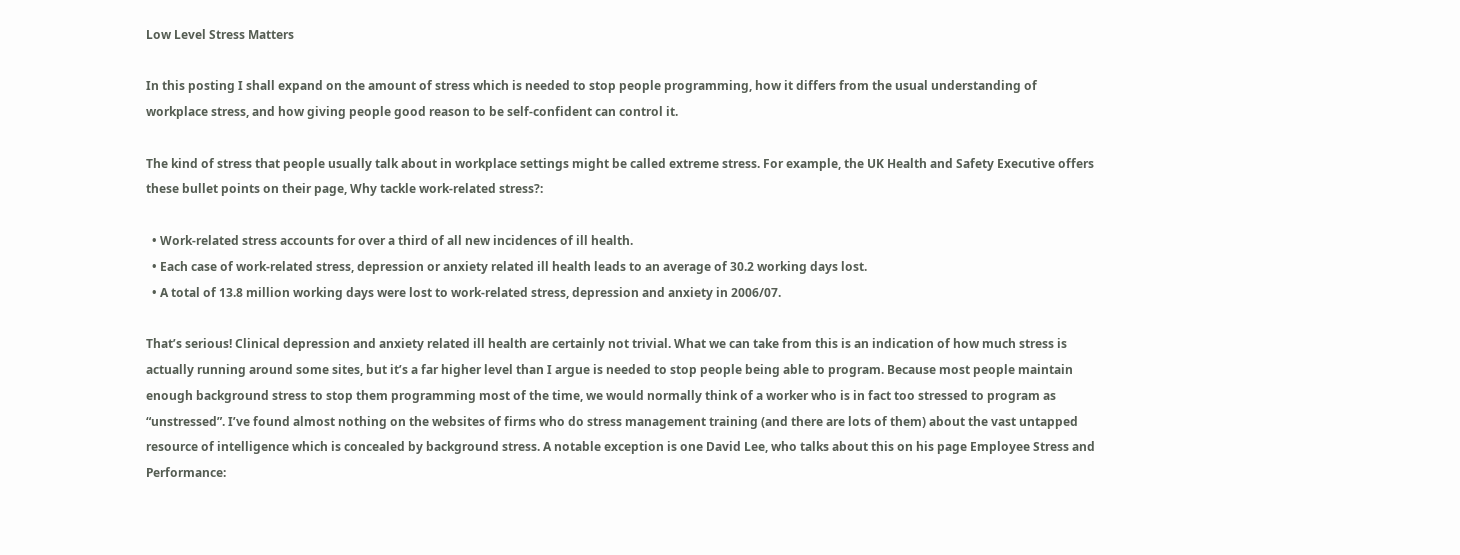Low Level Stress Matters

In this posting I shall expand on the amount of stress which is needed to stop people programming, how it differs from the usual understanding of workplace stress, and how giving people good reason to be self-confident can control it.

The kind of stress that people usually talk about in workplace settings might be called extreme stress. For example, the UK Health and Safety Executive offers these bullet points on their page, Why tackle work-related stress?:

  • Work-related stress accounts for over a third of all new incidences of ill health.
  • Each case of work-related stress, depression or anxiety related ill health leads to an average of 30.2 working days lost.
  • A total of 13.8 million working days were lost to work-related stress, depression and anxiety in 2006/07.

That’s serious! Clinical depression and anxiety related ill health are certainly not trivial. What we can take from this is an indication of how much stress is actually running around some sites, but it’s a far higher level than I argue is needed to stop people being able to program. Because most people maintain enough background stress to stop them programming most of the time, we would normally think of a worker who is in fact too stressed to program as “unstressed”. I’ve found almost nothing on the websites of firms who do stress management training (and there are lots of them) about the vast untapped resource of intelligence which is concealed by background stress. A notable exception is one David Lee, who talks about this on his page Employee Stress and Performance: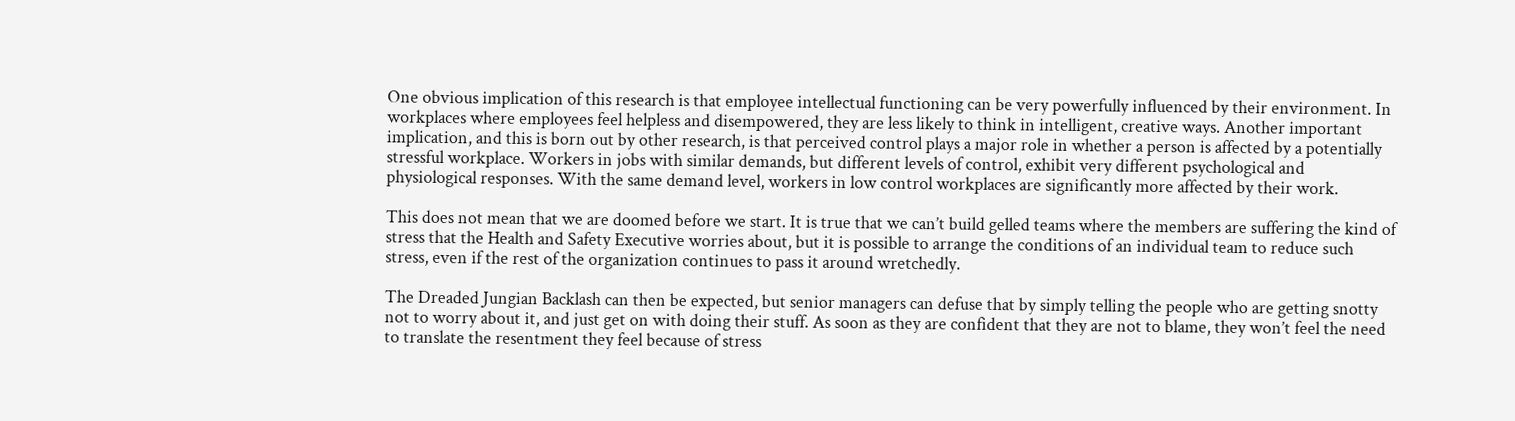One obvious implication of this research is that employee intellectual functioning can be very powerfully influenced by their environment. In workplaces where employees feel helpless and disempowered, they are less likely to think in intelligent, creative ways. Another important implication, and this is born out by other research, is that perceived control plays a major role in whether a person is affected by a potentially stressful workplace. Workers in jobs with similar demands, but different levels of control, exhibit very different psychological and physiological responses. With the same demand level, workers in low control workplaces are significantly more affected by their work.

This does not mean that we are doomed before we start. It is true that we can’t build gelled teams where the members are suffering the kind of stress that the Health and Safety Executive worries about, but it is possible to arrange the conditions of an individual team to reduce such stress, even if the rest of the organization continues to pass it around wretchedly.

The Dreaded Jungian Backlash can then be expected, but senior managers can defuse that by simply telling the people who are getting snotty not to worry about it, and just get on with doing their stuff. As soon as they are confident that they are not to blame, they won’t feel the need to translate the resentment they feel because of stress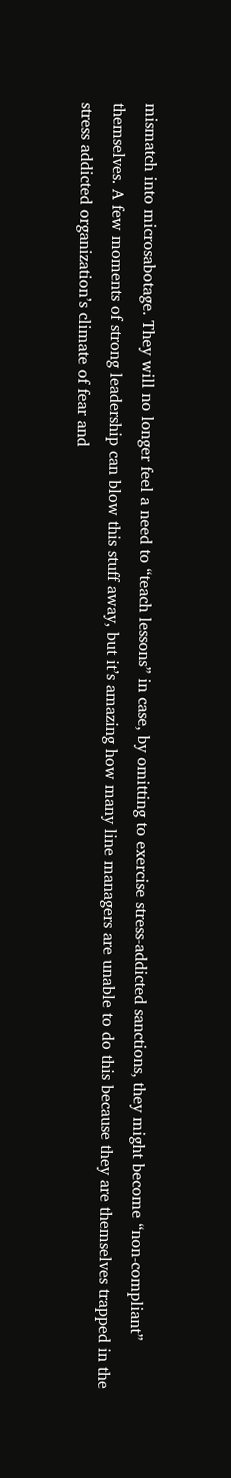mismatch into microsabotage. They will no longer feel a need to “teach lessons” in case, by omitting to exercise stress-addicted sanctions, they might become “non-compliant” themselves. A few moments of strong leadership can blow this stuff away, but it’s amazing how many line managers are unable to do this because they are themselves trapped in the stress addicted organization’s climate of fear and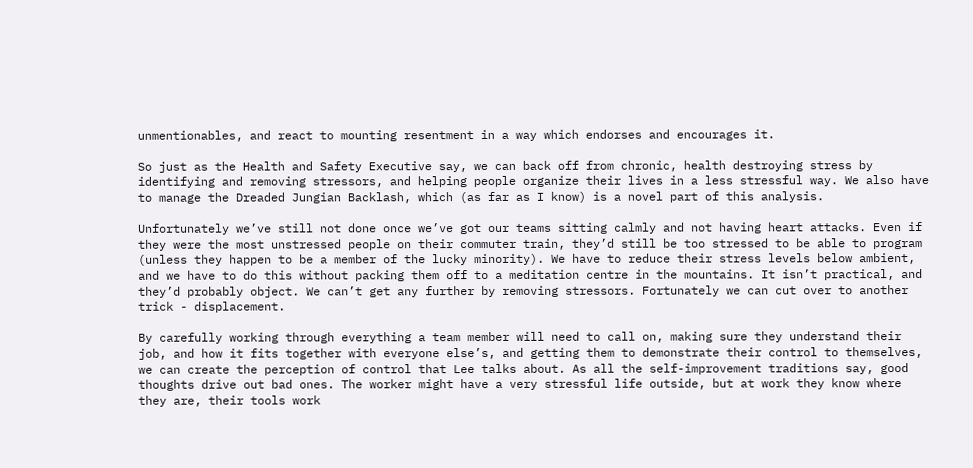unmentionables, and react to mounting resentment in a way which endorses and encourages it.

So just as the Health and Safety Executive say, we can back off from chronic, health destroying stress by identifying and removing stressors, and helping people organize their lives in a less stressful way. We also have to manage the Dreaded Jungian Backlash, which (as far as I know) is a novel part of this analysis.

Unfortunately we’ve still not done once we’ve got our teams sitting calmly and not having heart attacks. Even if they were the most unstressed people on their commuter train, they’d still be too stressed to be able to program (unless they happen to be a member of the lucky minority). We have to reduce their stress levels below ambient, and we have to do this without packing them off to a meditation centre in the mountains. It isn’t practical, and they’d probably object. We can’t get any further by removing stressors. Fortunately we can cut over to another trick - displacement.

By carefully working through everything a team member will need to call on, making sure they understand their job, and how it fits together with everyone else’s, and getting them to demonstrate their control to themselves, we can create the perception of control that Lee talks about. As all the self-improvement traditions say, good thoughts drive out bad ones. The worker might have a very stressful life outside, but at work they know where they are, their tools work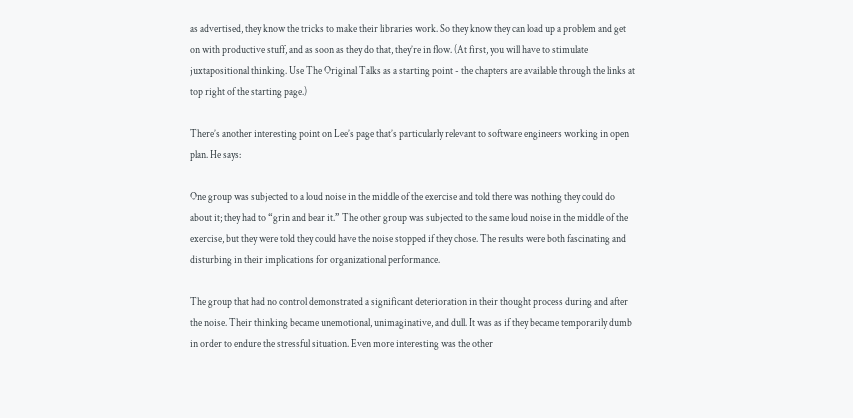as advertised, they know the tricks to make their libraries work. So they know they can load up a problem and get on with productive stuff, and as soon as they do that, they’re in flow. (At first, you will have to stimulate juxtapositional thinking. Use The Original Talks as a starting point - the chapters are available through the links at top right of the starting page.)

There’s another interesting point on Lee’s page that’s particularly relevant to software engineers working in open plan. He says:

One group was subjected to a loud noise in the middle of the exercise and told there was nothing they could do about it; they had to “grin and bear it.” The other group was subjected to the same loud noise in the middle of the exercise, but they were told they could have the noise stopped if they chose. The results were both fascinating and disturbing in their implications for organizational performance.

The group that had no control demonstrated a significant deterioration in their thought process during and after the noise. Their thinking became unemotional, unimaginative, and dull. It was as if they became temporarily dumb in order to endure the stressful situation. Even more interesting was the other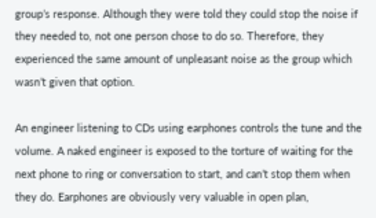group’s response. Although they were told they could stop the noise if they needed to, not one person chose to do so. Therefore, they experienced the same amount of unpleasant noise as the group which wasn’t given that option.

An engineer listening to CDs using earphones controls the tune and the volume. A naked engineer is exposed to the torture of waiting for the next phone to ring or conversation to start, and can’t stop them when they do. Earphones are obviously very valuable in open plan,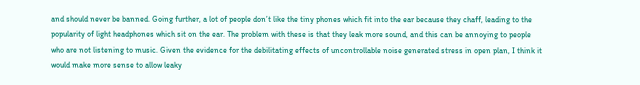and should never be banned. Going further, a lot of people don’t like the tiny phones which fit into the ear because they chaff, leading to the popularity of light headphones which sit on the ear. The problem with these is that they leak more sound, and this can be annoying to people who are not listening to music. Given the evidence for the debilitating effects of uncontrollable noise generated stress in open plan, I think it would make more sense to allow leaky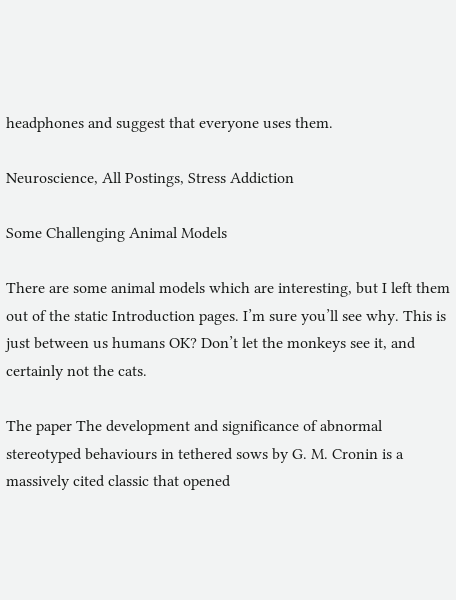headphones and suggest that everyone uses them.

Neuroscience, All Postings, Stress Addiction

Some Challenging Animal Models

There are some animal models which are interesting, but I left them out of the static Introduction pages. I’m sure you’ll see why. This is just between us humans OK? Don’t let the monkeys see it, and certainly not the cats.

The paper The development and significance of abnormal stereotyped behaviours in tethered sows by G. M. Cronin is a massively cited classic that opened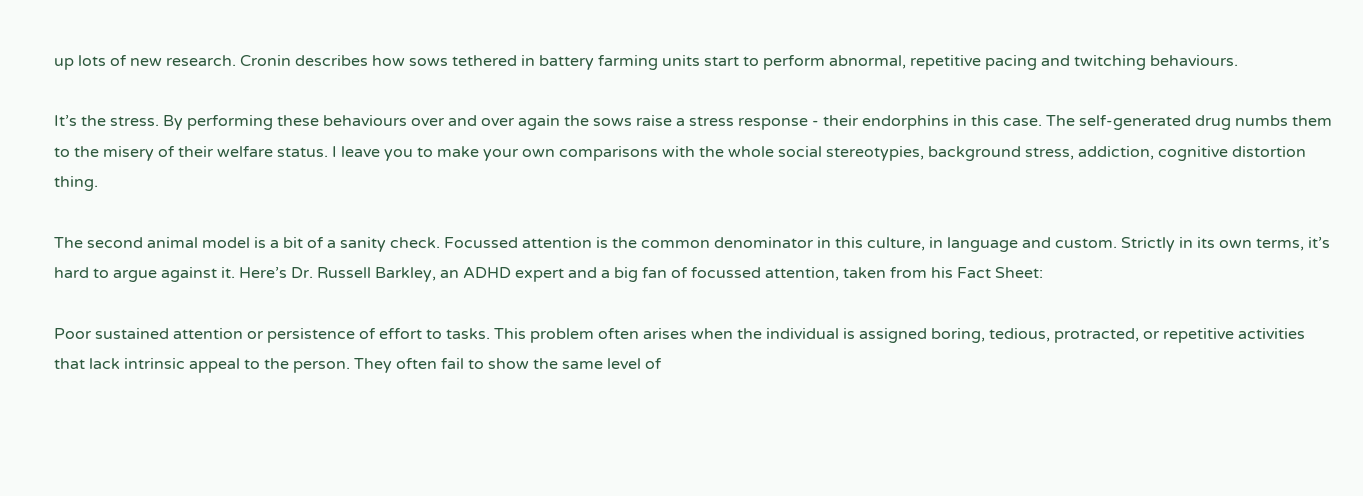up lots of new research. Cronin describes how sows tethered in battery farming units start to perform abnormal, repetitive pacing and twitching behaviours.

It’s the stress. By performing these behaviours over and over again the sows raise a stress response - their endorphins in this case. The self-generated drug numbs them to the misery of their welfare status. I leave you to make your own comparisons with the whole social stereotypies, background stress, addiction, cognitive distortion thing.

The second animal model is a bit of a sanity check. Focussed attention is the common denominator in this culture, in language and custom. Strictly in its own terms, it’s hard to argue against it. Here’s Dr. Russell Barkley, an ADHD expert and a big fan of focussed attention, taken from his Fact Sheet:

Poor sustained attention or persistence of effort to tasks. This problem often arises when the individual is assigned boring, tedious, protracted, or repetitive activities that lack intrinsic appeal to the person. They often fail to show the same level of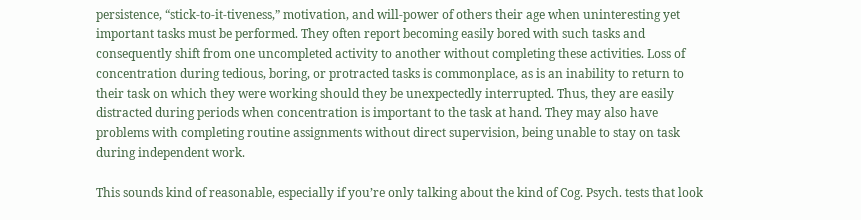persistence, “stick-to-it-tiveness,” motivation, and will-power of others their age when uninteresting yet important tasks must be performed. They often report becoming easily bored with such tasks and consequently shift from one uncompleted activity to another without completing these activities. Loss of concentration during tedious, boring, or protracted tasks is commonplace, as is an inability to return to their task on which they were working should they be unexpectedly interrupted. Thus, they are easily distracted during periods when concentration is important to the task at hand. They may also have problems with completing routine assignments without direct supervision, being unable to stay on task during independent work.

This sounds kind of reasonable, especially if you’re only talking about the kind of Cog. Psych. tests that look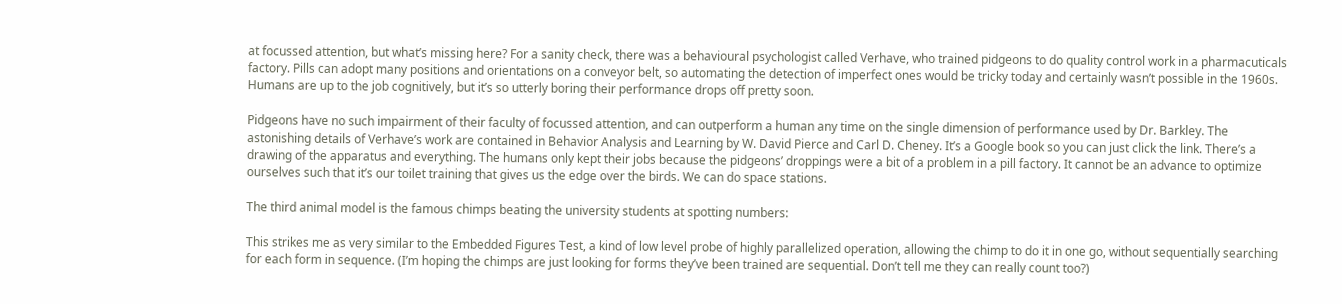at focussed attention, but what’s missing here? For a sanity check, there was a behavioural psychologist called Verhave, who trained pidgeons to do quality control work in a pharmacuticals factory. Pills can adopt many positions and orientations on a conveyor belt, so automating the detection of imperfect ones would be tricky today and certainly wasn’t possible in the 1960s. Humans are up to the job cognitively, but it’s so utterly boring their performance drops off pretty soon.

Pidgeons have no such impairment of their faculty of focussed attention, and can outperform a human any time on the single dimension of performance used by Dr. Barkley. The astonishing details of Verhave’s work are contained in Behavior Analysis and Learning by W. David Pierce and Carl D. Cheney. It’s a Google book so you can just click the link. There’s a drawing of the apparatus and everything. The humans only kept their jobs because the pidgeons’ droppings were a bit of a problem in a pill factory. It cannot be an advance to optimize ourselves such that it’s our toilet training that gives us the edge over the birds. We can do space stations.

The third animal model is the famous chimps beating the university students at spotting numbers:

This strikes me as very similar to the Embedded Figures Test, a kind of low level probe of highly parallelized operation, allowing the chimp to do it in one go, without sequentially searching for each form in sequence. (I’m hoping the chimps are just looking for forms they’ve been trained are sequential. Don’t tell me they can really count too?)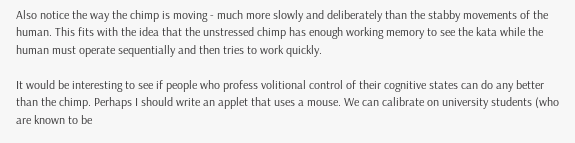Also notice the way the chimp is moving - much more slowly and deliberately than the stabby movements of the human. This fits with the idea that the unstressed chimp has enough working memory to see the kata while the human must operate sequentially and then tries to work quickly.

It would be interesting to see if people who profess volitional control of their cognitive states can do any better than the chimp. Perhaps I should write an applet that uses a mouse. We can calibrate on university students (who are known to be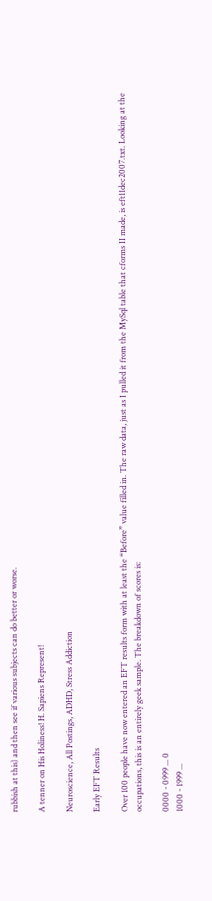rubbish at this) and then see if various subjects can do better or worse.

A tenner on His Holiness! H. Sapiens Represent!

Neuroscience, All Postings, ADHD, Stress Addiction

Early EFT Results

Over 100 people have now entered an EFT results form with at least the “Before” value filled in. The raw data, just as I pulled it from the MySql table that cforms II made, is eft11dec2007.txt. Looking at the occupations, this is an entirely geek sample. The breakdown of scores is:

0000 - 0999 ... 0
1000 - 1999 ...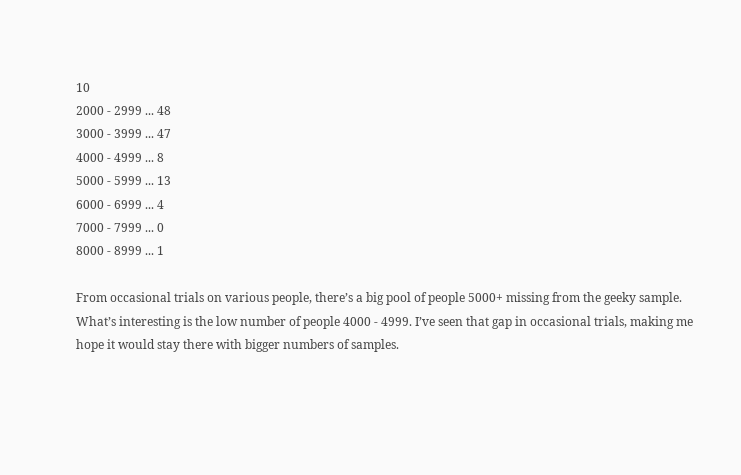10
2000 - 2999 ... 48
3000 - 3999 ... 47
4000 - 4999 ... 8
5000 - 5999 ... 13
6000 - 6999 ... 4
7000 - 7999 ... 0
8000 - 8999 ... 1

From occasional trials on various people, there’s a big pool of people 5000+ missing from the geeky sample. What’s interesting is the low number of people 4000 - 4999. I’ve seen that gap in occasional trials, making me hope it would stay there with bigger numbers of samples.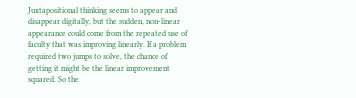Juxtapositional thinking seems to appear and disappear digitally, but the sudden, non-linear appearance could come from the repeated use of faculty that was improving linearly. If a problem required two jumps to solve, the chance of getting it might be the linear improvement squared. So the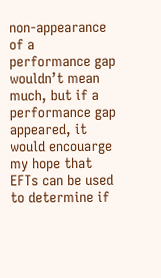non-appearance of a performance gap wouldn’t mean much, but if a performance gap appeared, it would encouarge my hope that EFTs can be used to determine if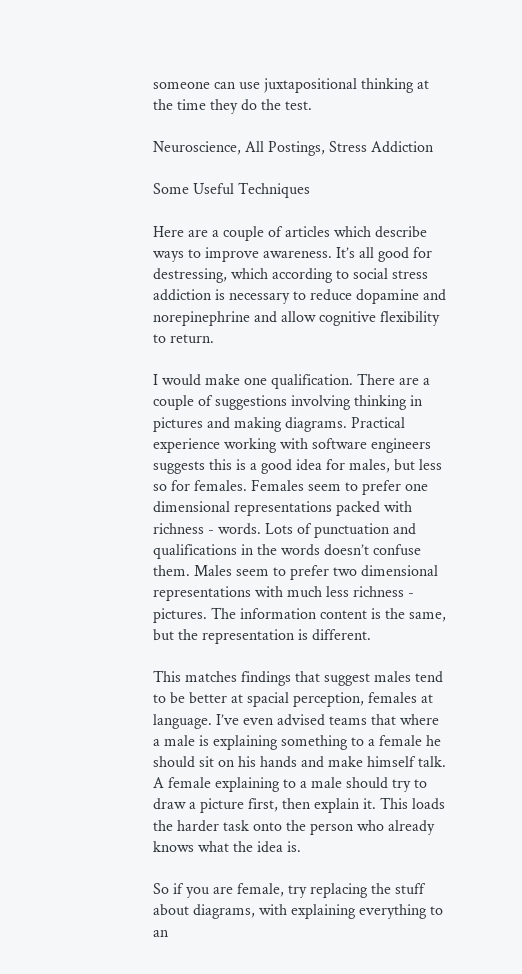someone can use juxtapositional thinking at the time they do the test.

Neuroscience, All Postings, Stress Addiction

Some Useful Techniques

Here are a couple of articles which describe ways to improve awareness. It’s all good for destressing, which according to social stress addiction is necessary to reduce dopamine and norepinephrine and allow cognitive flexibility to return.

I would make one qualification. There are a couple of suggestions involving thinking in pictures and making diagrams. Practical experience working with software engineers suggests this is a good idea for males, but less so for females. Females seem to prefer one dimensional representations packed with richness - words. Lots of punctuation and qualifications in the words doesn’t confuse them. Males seem to prefer two dimensional representations with much less richness - pictures. The information content is the same, but the representation is different.

This matches findings that suggest males tend to be better at spacial perception, females at language. I’ve even advised teams that where a male is explaining something to a female he should sit on his hands and make himself talk. A female explaining to a male should try to draw a picture first, then explain it. This loads the harder task onto the person who already knows what the idea is.

So if you are female, try replacing the stuff about diagrams, with explaining everything to an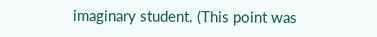imaginary student. (This point was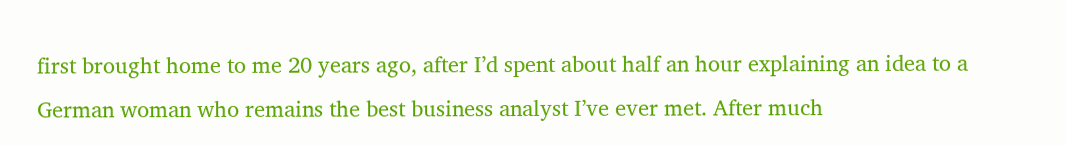first brought home to me 20 years ago, after I’d spent about half an hour explaining an idea to a German woman who remains the best business analyst I’ve ever met. After much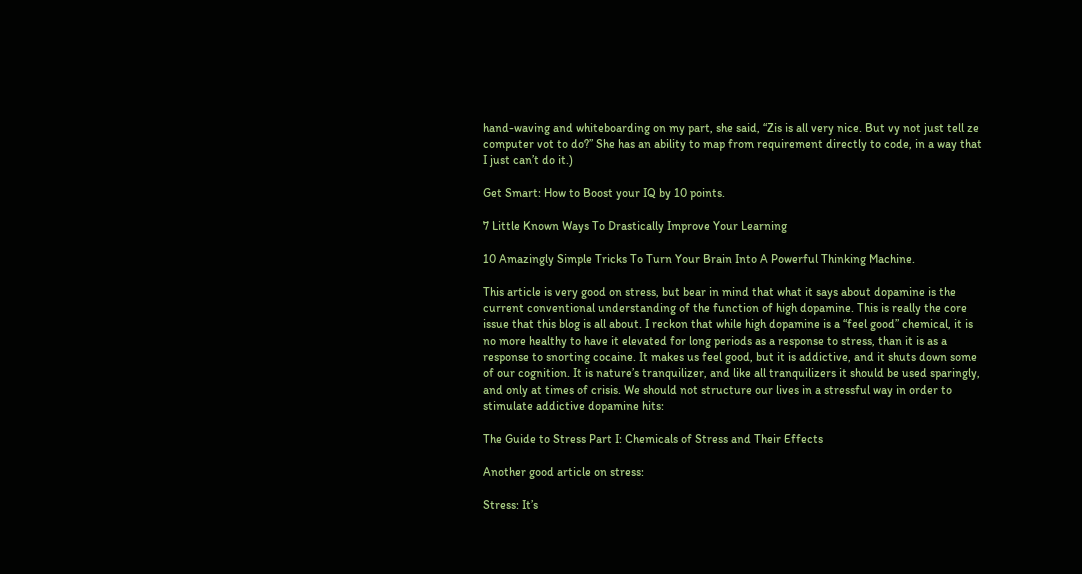hand-waving and whiteboarding on my part, she said, “Zis is all very nice. But vy not just tell ze computer vot to do?” She has an ability to map from requirement directly to code, in a way that I just can’t do it.)

Get Smart: How to Boost your IQ by 10 points.

7 Little Known Ways To Drastically Improve Your Learning

10 Amazingly Simple Tricks To Turn Your Brain Into A Powerful Thinking Machine.

This article is very good on stress, but bear in mind that what it says about dopamine is the current conventional understanding of the function of high dopamine. This is really the core issue that this blog is all about. I reckon that while high dopamine is a “feel good” chemical, it is no more healthy to have it elevated for long periods as a response to stress, than it is as a response to snorting cocaine. It makes us feel good, but it is addictive, and it shuts down some of our cognition. It is nature’s tranquilizer, and like all tranquilizers it should be used sparingly, and only at times of crisis. We should not structure our lives in a stressful way in order to stimulate addictive dopamine hits:

The Guide to Stress Part I: Chemicals of Stress and Their Effects

Another good article on stress:

Stress: It’s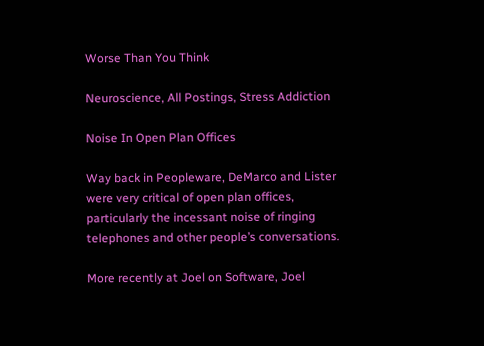Worse Than You Think

Neuroscience, All Postings, Stress Addiction

Noise In Open Plan Offices

Way back in Peopleware, DeMarco and Lister were very critical of open plan offices, particularly the incessant noise of ringing telephones and other people’s conversations.

More recently at Joel on Software, Joel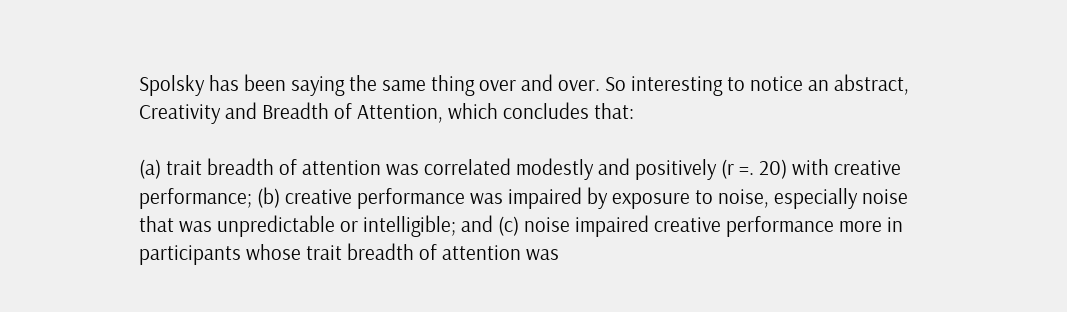Spolsky has been saying the same thing over and over. So interesting to notice an abstract, Creativity and Breadth of Attention, which concludes that:

(a) trait breadth of attention was correlated modestly and positively (r =. 20) with creative performance; (b) creative performance was impaired by exposure to noise, especially noise that was unpredictable or intelligible; and (c) noise impaired creative performance more in participants whose trait breadth of attention was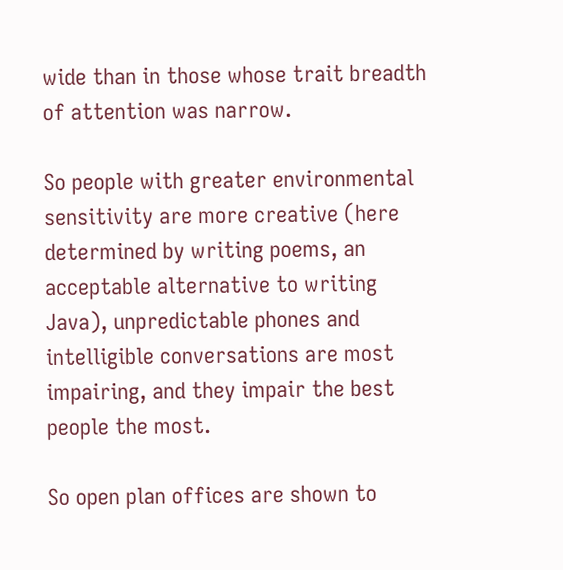wide than in those whose trait breadth of attention was narrow.

So people with greater environmental sensitivity are more creative (here determined by writing poems, an acceptable alternative to writing Java), unpredictable phones and intelligible conversations are most impairing, and they impair the best people the most.

So open plan offices are shown to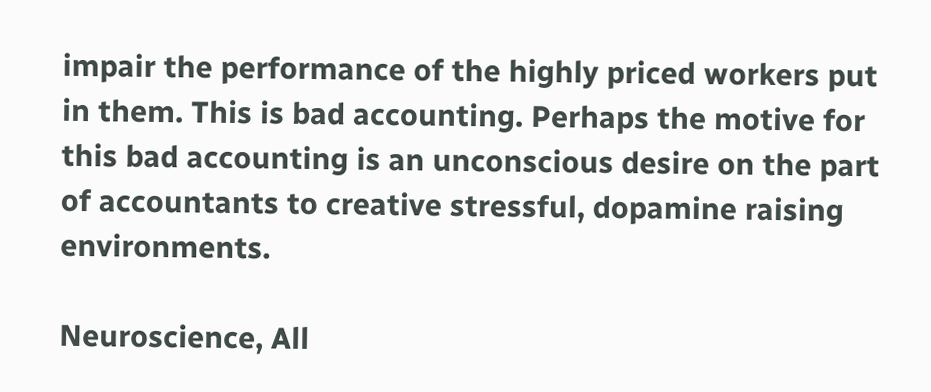impair the performance of the highly priced workers put in them. This is bad accounting. Perhaps the motive for this bad accounting is an unconscious desire on the part of accountants to creative stressful, dopamine raising environments.

Neuroscience, All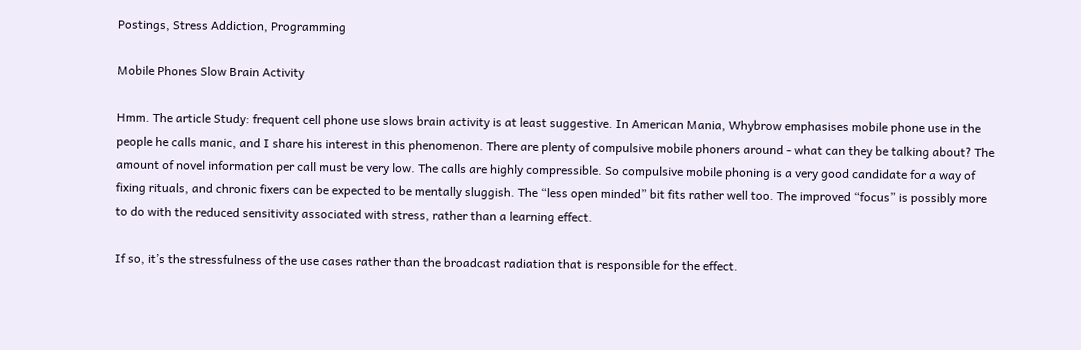Postings, Stress Addiction, Programming

Mobile Phones Slow Brain Activity

Hmm. The article Study: frequent cell phone use slows brain activity is at least suggestive. In American Mania, Whybrow emphasises mobile phone use in the people he calls manic, and I share his interest in this phenomenon. There are plenty of compulsive mobile phoners around - what can they be talking about? The amount of novel information per call must be very low. The calls are highly compressible. So compulsive mobile phoning is a very good candidate for a way of fixing rituals, and chronic fixers can be expected to be mentally sluggish. The “less open minded” bit fits rather well too. The improved “focus” is possibly more to do with the reduced sensitivity associated with stress, rather than a learning effect.

If so, it’s the stressfulness of the use cases rather than the broadcast radiation that is responsible for the effect.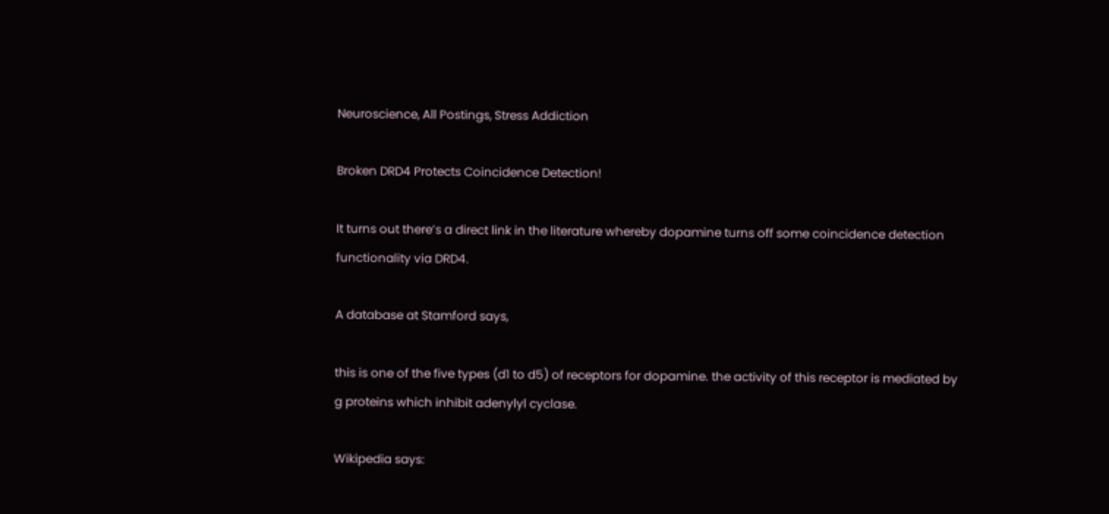Neuroscience, All Postings, Stress Addiction

Broken DRD4 Protects Coincidence Detection!

It turns out there’s a direct link in the literature whereby dopamine turns off some coincidence detection functionality via DRD4.

A database at Stamford says,

this is one of the five types (d1 to d5) of receptors for dopamine. the activity of this receptor is mediated by g proteins which inhibit adenylyl cyclase.

Wikipedia says: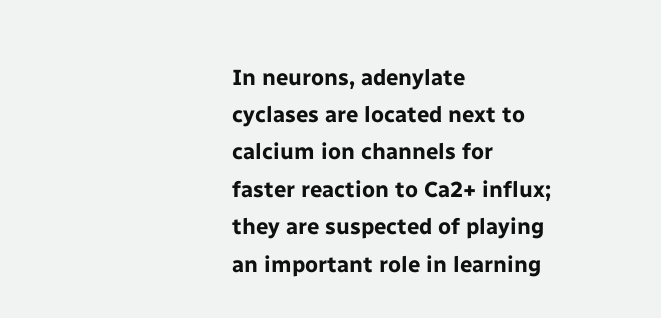In neurons, adenylate cyclases are located next to calcium ion channels for faster reaction to Ca2+ influx; they are suspected of playing an important role in learning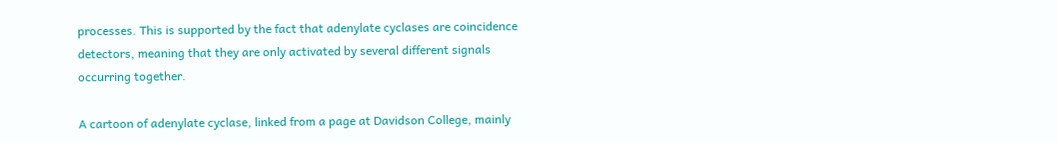processes. This is supported by the fact that adenylate cyclases are coincidence detectors, meaning that they are only activated by several different signals occurring together.

A cartoon of adenylate cyclase, linked from a page at Davidson College, mainly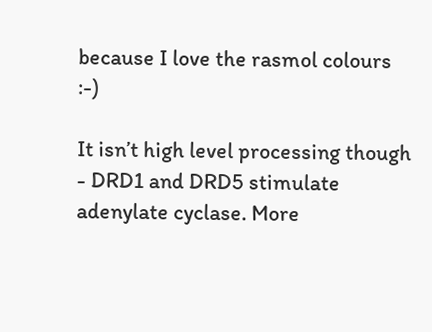because I love the rasmol colours :-)

It isn’t high level processing though - DRD1 and DRD5 stimulate adenylate cyclase. More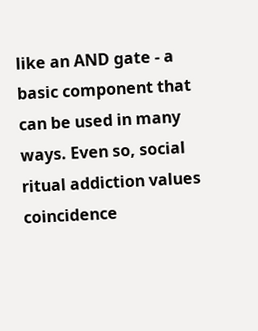like an AND gate - a basic component that can be used in many ways. Even so, social ritual addiction values coincidence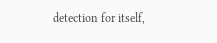detection for itself,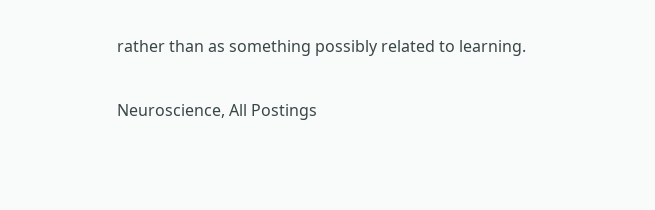rather than as something possibly related to learning.

Neuroscience, All Postings